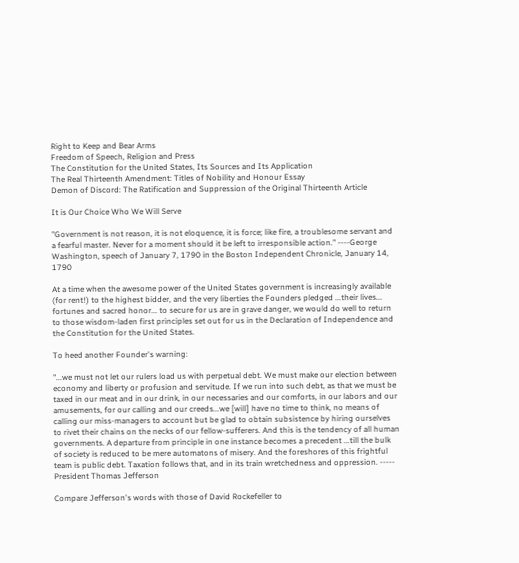Right to Keep and Bear Arms
Freedom of Speech, Religion and Press
The Constitution for the United States, Its Sources and Its Application
The Real Thirteenth Amendment: Titles of Nobility and Honour Essay
Demon of Discord: The Ratification and Suppression of the Original Thirteenth Article

It is Our Choice Who We Will Serve

"Government is not reason, it is not eloquence, it is force; like fire, a troublesome servant and a fearful master. Never for a moment should it be left to irresponsible action." ----George Washington, speech of January 7, 1790 in the Boston Independent Chronicle, January 14, 1790

At a time when the awesome power of the United States government is increasingly available (for rent!) to the highest bidder, and the very liberties the Founders pledged ...their lives... fortunes and sacred honor... to secure for us are in grave danger, we would do well to return to those wisdom-laden first principles set out for us in the Declaration of Independence and the Constitution for the United States.

To heed another Founder's warning:

"...we must not let our rulers load us with perpetual debt. We must make our election between economy and liberty or profusion and servitude. If we run into such debt, as that we must be taxed in our meat and in our drink, in our necessaries and our comforts, in our labors and our amusements, for our calling and our creeds...we [will] have no time to think, no means of calling our miss-managers to account but be glad to obtain subsistence by hiring ourselves to rivet their chains on the necks of our fellow-sufferers. And this is the tendency of all human governments. A departure from principle in one instance becomes a precedent ...till the bulk of society is reduced to be mere automatons of misery. And the foreshores of this frightful team is public debt. Taxation follows that, and in its train wretchedness and oppression. ----- President Thomas Jefferson

Compare Jefferson's words with those of David Rockefeller to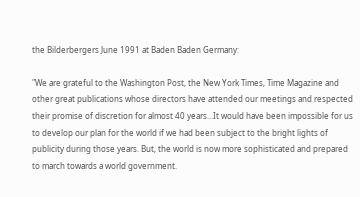the Bilderbergers June 1991 at Baden Baden Germany:

"We are grateful to the Washington Post, the New York Times, Time Magazine and other great publications whose directors have attended our meetings and respected their promise of discretion for almost 40 years...It would have been impossible for us to develop our plan for the world if we had been subject to the bright lights of publicity during those years. But, the world is now more sophisticated and prepared to march towards a world government.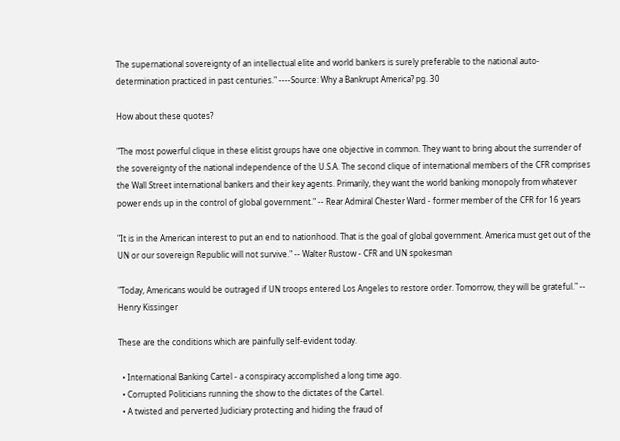The supernational sovereignty of an intellectual elite and world bankers is surely preferable to the national auto-determination practiced in past centuries." ----Source: Why a Bankrupt America? pg. 30

How about these quotes?

"The most powerful clique in these elitist groups have one objective in common. They want to bring about the surrender of the sovereignty of the national independence of the U.S.A. The second clique of international members of the CFR comprises the Wall Street international bankers and their key agents. Primarily, they want the world banking monopoly from whatever power ends up in the control of global government." -- Rear Admiral Chester Ward - former member of the CFR for 16 years

"It is in the American interest to put an end to nationhood. That is the goal of global government. America must get out of the UN or our sovereign Republic will not survive." -- Walter Rustow - CFR and UN spokesman

"Today, Americans would be outraged if UN troops entered Los Angeles to restore order. Tomorrow, they will be grateful." -- Henry Kissinger

These are the conditions which are painfully self-evident today.

  • International Banking Cartel - a conspiracy accomplished a long time ago.
  • Corrupted Politicians running the show to the dictates of the Cartel.
  • A twisted and perverted Judiciary protecting and hiding the fraud of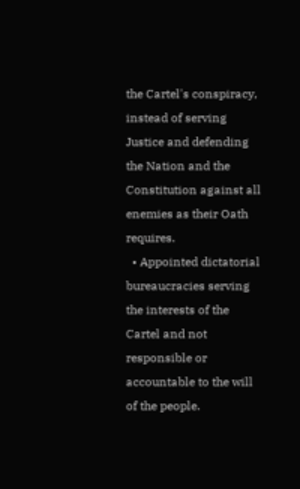the Cartel's conspiracy, instead of serving Justice and defending the Nation and the Constitution against all enemies as their Oath requires.
  • Appointed dictatorial bureaucracies serving the interests of the Cartel and not responsible or accountable to the will of the people.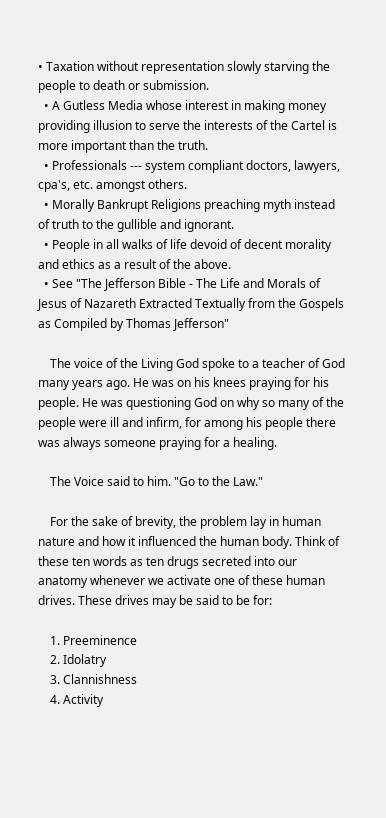• Taxation without representation slowly starving the people to death or submission.
  • A Gutless Media whose interest in making money providing illusion to serve the interests of the Cartel is more important than the truth.
  • Professionals --- system compliant doctors, lawyers, cpa's, etc. amongst others.
  • Morally Bankrupt Religions preaching myth instead of truth to the gullible and ignorant.
  • People in all walks of life devoid of decent morality and ethics as a result of the above.
  • See "The Jefferson Bible - The Life and Morals of Jesus of Nazareth Extracted Textually from the Gospels as Compiled by Thomas Jefferson"

    The voice of the Living God spoke to a teacher of God many years ago. He was on his knees praying for his people. He was questioning God on why so many of the people were ill and infirm, for among his people there was always someone praying for a healing.

    The Voice said to him. "Go to the Law."

    For the sake of brevity, the problem lay in human nature and how it influenced the human body. Think of these ten words as ten drugs secreted into our anatomy whenever we activate one of these human drives. These drives may be said to be for:

    1. Preeminence
    2. Idolatry
    3. Clannishness
    4. Activity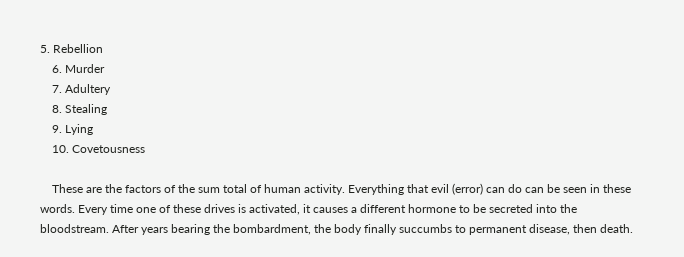5. Rebellion
    6. Murder
    7. Adultery
    8. Stealing
    9. Lying
    10. Covetousness

    These are the factors of the sum total of human activity. Everything that evil (error) can do can be seen in these words. Every time one of these drives is activated, it causes a different hormone to be secreted into the bloodstream. After years bearing the bombardment, the body finally succumbs to permanent disease, then death.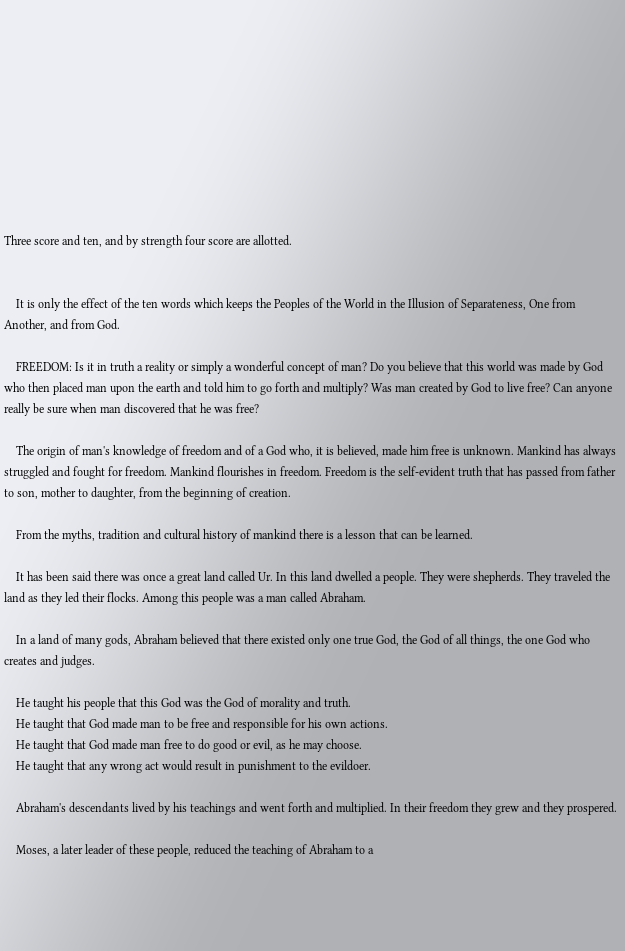Three score and ten, and by strength four score are allotted.


    It is only the effect of the ten words which keeps the Peoples of the World in the Illusion of Separateness, One from Another, and from God.

    FREEDOM: Is it in truth a reality or simply a wonderful concept of man? Do you believe that this world was made by God who then placed man upon the earth and told him to go forth and multiply? Was man created by God to live free? Can anyone really be sure when man discovered that he was free?

    The origin of man's knowledge of freedom and of a God who, it is believed, made him free is unknown. Mankind has always struggled and fought for freedom. Mankind flourishes in freedom. Freedom is the self-evident truth that has passed from father to son, mother to daughter, from the beginning of creation.

    From the myths, tradition and cultural history of mankind there is a lesson that can be learned.

    It has been said there was once a great land called Ur. In this land dwelled a people. They were shepherds. They traveled the land as they led their flocks. Among this people was a man called Abraham.

    In a land of many gods, Abraham believed that there existed only one true God, the God of all things, the one God who creates and judges.

    He taught his people that this God was the God of morality and truth.
    He taught that God made man to be free and responsible for his own actions.
    He taught that God made man free to do good or evil, as he may choose.
    He taught that any wrong act would result in punishment to the evildoer.

    Abraham's descendants lived by his teachings and went forth and multiplied. In their freedom they grew and they prospered.

    Moses, a later leader of these people, reduced the teaching of Abraham to a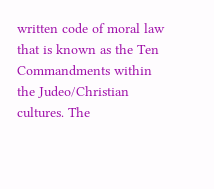written code of moral law that is known as the Ten Commandments within the Judeo/Christian cultures. The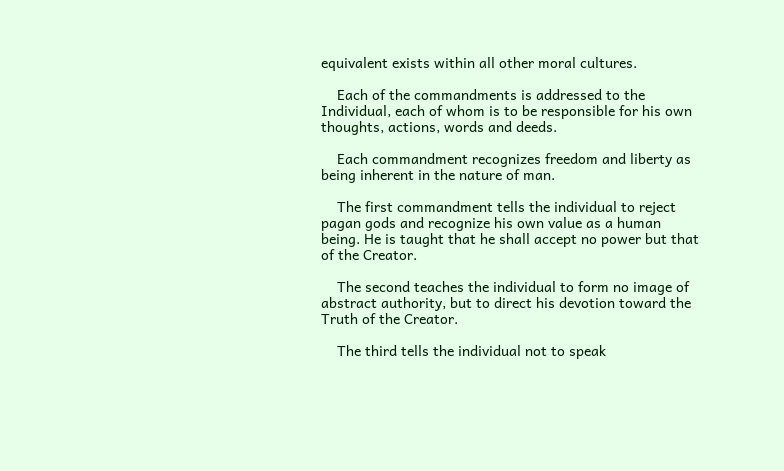equivalent exists within all other moral cultures.

    Each of the commandments is addressed to the Individual, each of whom is to be responsible for his own thoughts, actions, words and deeds.

    Each commandment recognizes freedom and liberty as being inherent in the nature of man.

    The first commandment tells the individual to reject pagan gods and recognize his own value as a human being. He is taught that he shall accept no power but that of the Creator.

    The second teaches the individual to form no image of abstract authority, but to direct his devotion toward the Truth of the Creator.

    The third tells the individual not to speak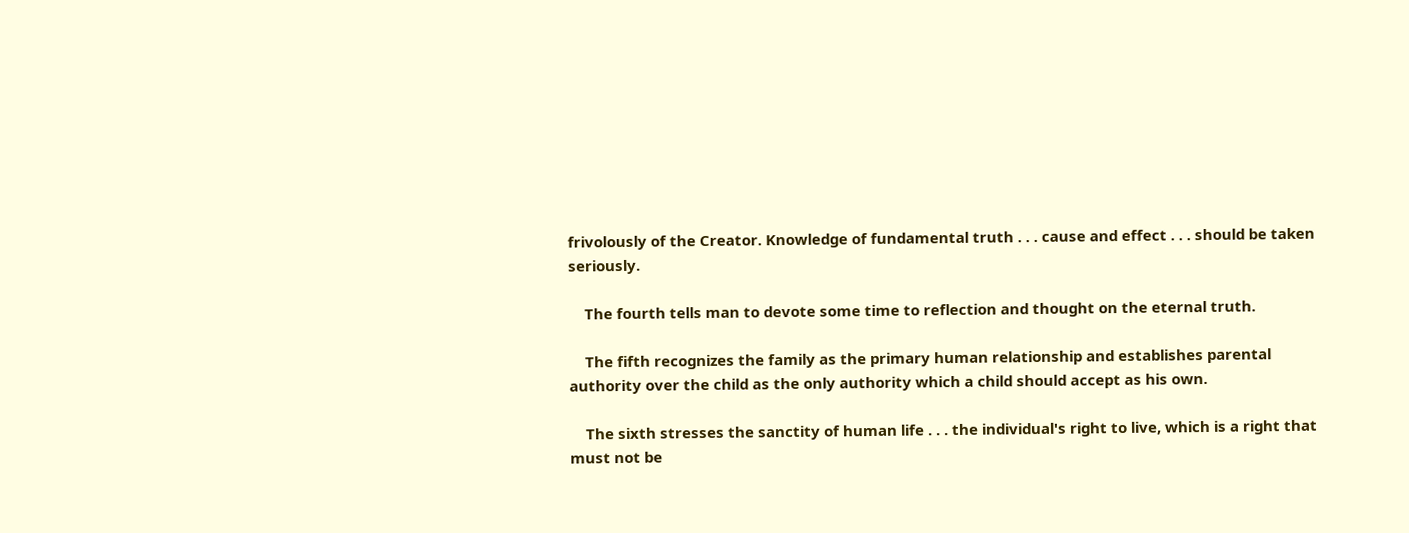frivolously of the Creator. Knowledge of fundamental truth . . . cause and effect . . . should be taken seriously.

    The fourth tells man to devote some time to reflection and thought on the eternal truth.

    The fifth recognizes the family as the primary human relationship and establishes parental authority over the child as the only authority which a child should accept as his own.

    The sixth stresses the sanctity of human life . . . the individual's right to live, which is a right that must not be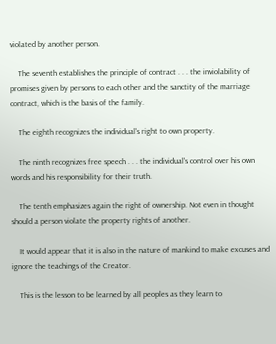violated by another person.

    The seventh establishes the principle of contract . . . the inviolability of promises given by persons to each other and the sanctity of the marriage contract, which is the basis of the family.

    The eighth recognizes the individual's right to own property.

    The ninth recognizes free speech . . . the individual's control over his own words and his responsibility for their truth.

    The tenth emphasizes again the right of ownership. Not even in thought should a person violate the property rights of another.

    It would appear that it is also in the nature of mankind to make excuses and ignore the teachings of the Creator.

    This is the lesson to be learned by all peoples as they learn to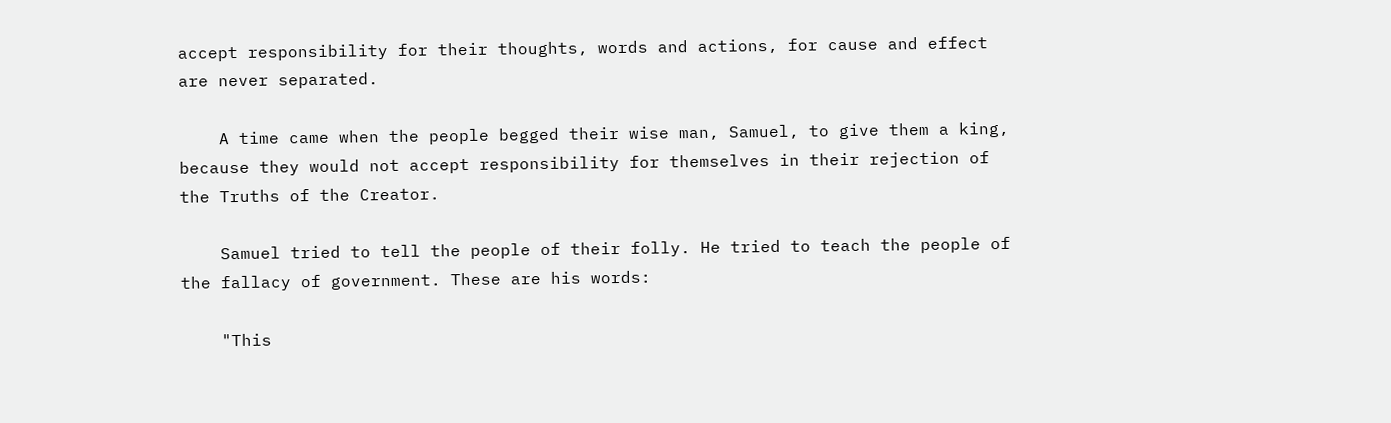accept responsibility for their thoughts, words and actions, for cause and effect are never separated.

    A time came when the people begged their wise man, Samuel, to give them a king, because they would not accept responsibility for themselves in their rejection of the Truths of the Creator.

    Samuel tried to tell the people of their folly. He tried to teach the people of the fallacy of government. These are his words:

    "This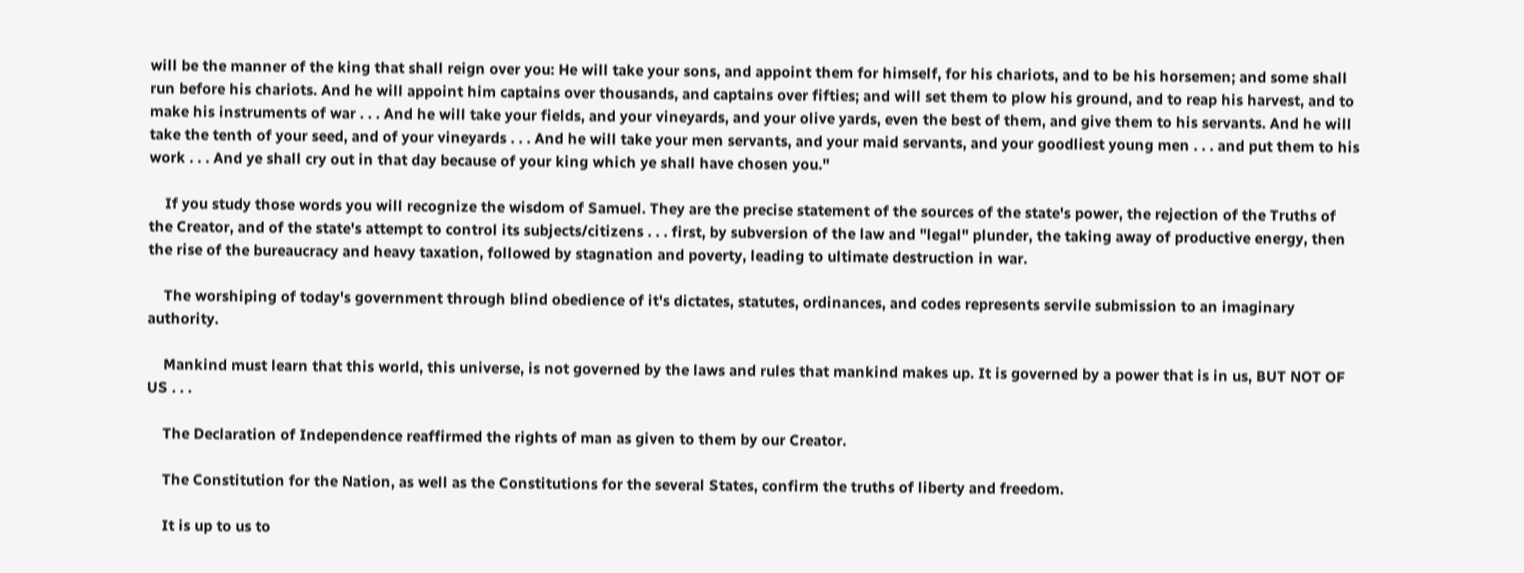will be the manner of the king that shall reign over you: He will take your sons, and appoint them for himself, for his chariots, and to be his horsemen; and some shall run before his chariots. And he will appoint him captains over thousands, and captains over fifties; and will set them to plow his ground, and to reap his harvest, and to make his instruments of war . . . And he will take your fields, and your vineyards, and your olive yards, even the best of them, and give them to his servants. And he will take the tenth of your seed, and of your vineyards . . . And he will take your men servants, and your maid servants, and your goodliest young men . . . and put them to his work . . . And ye shall cry out in that day because of your king which ye shall have chosen you."

    If you study those words you will recognize the wisdom of Samuel. They are the precise statement of the sources of the state's power, the rejection of the Truths of the Creator, and of the state's attempt to control its subjects/citizens . . . first, by subversion of the law and "legal" plunder, the taking away of productive energy, then the rise of the bureaucracy and heavy taxation, followed by stagnation and poverty, leading to ultimate destruction in war.

    The worshiping of today's government through blind obedience of it's dictates, statutes, ordinances, and codes represents servile submission to an imaginary authority.

    Mankind must learn that this world, this universe, is not governed by the laws and rules that mankind makes up. It is governed by a power that is in us, BUT NOT OF US . . .

    The Declaration of Independence reaffirmed the rights of man as given to them by our Creator.

    The Constitution for the Nation, as well as the Constitutions for the several States, confirm the truths of liberty and freedom.

    It is up to us to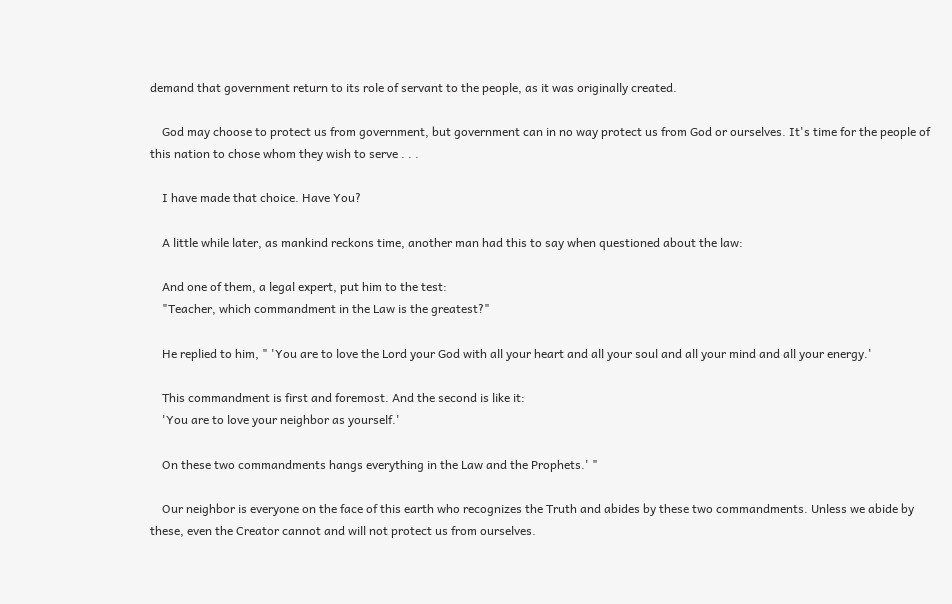demand that government return to its role of servant to the people, as it was originally created.

    God may choose to protect us from government, but government can in no way protect us from God or ourselves. It's time for the people of this nation to chose whom they wish to serve . . .

    I have made that choice. Have You?

    A little while later, as mankind reckons time, another man had this to say when questioned about the law:

    And one of them, a legal expert, put him to the test:
    "Teacher, which commandment in the Law is the greatest?"

    He replied to him, " 'You are to love the Lord your God with all your heart and all your soul and all your mind and all your energy.'

    This commandment is first and foremost. And the second is like it:
    'You are to love your neighbor as yourself.'

    On these two commandments hangs everything in the Law and the Prophets.' "

    Our neighbor is everyone on the face of this earth who recognizes the Truth and abides by these two commandments. Unless we abide by these, even the Creator cannot and will not protect us from ourselves.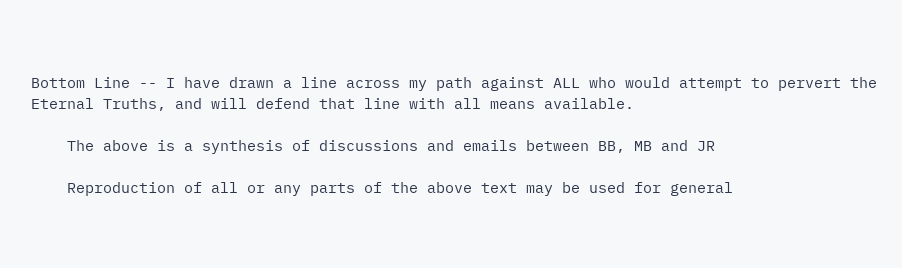Bottom Line -- I have drawn a line across my path against ALL who would attempt to pervert the Eternal Truths, and will defend that line with all means available.

    The above is a synthesis of discussions and emails between BB, MB and JR

    Reproduction of all or any parts of the above text may be used for general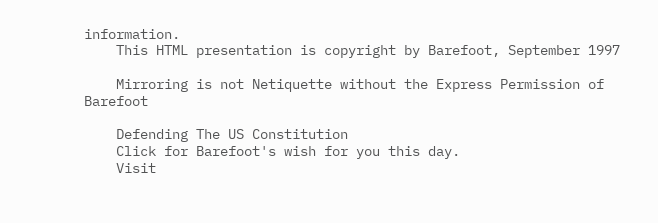information.
    This HTML presentation is copyright by Barefoot, September 1997

    Mirroring is not Netiquette without the Express Permission of Barefoot

    Defending The US Constitution
    Click for Barefoot's wish for you this day.
    Visit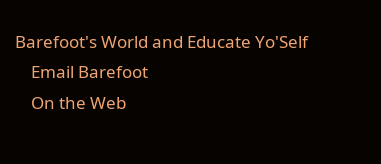Barefoot's World and Educate Yo'Self
    Email Barefoot
    On the Web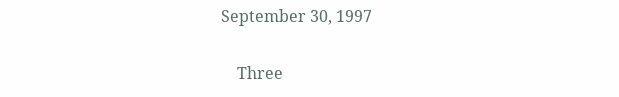September 30, 1997

    Three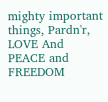mighty important things, Pardn'r, LOVE And PEACE and FREEDOM